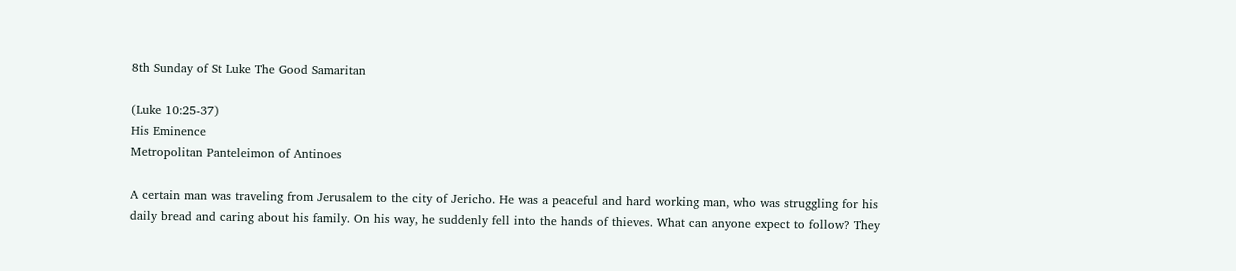8th Sunday of St Luke The Good Samaritan

(Luke 10:25-37)
His Eminence
Metropolitan Panteleimon of Antinoes

A certain man was traveling from Jerusalem to the city of Jericho. He was a peaceful and hard working man, who was struggling for his daily bread and caring about his family. On his way, he suddenly fell into the hands of thieves. What can anyone expect to follow? They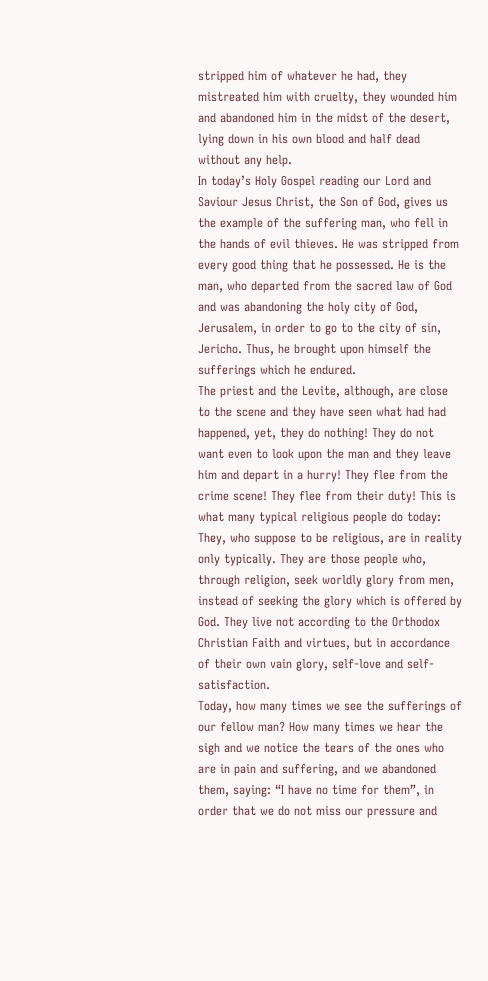stripped him of whatever he had, they mistreated him with cruelty, they wounded him and abandoned him in the midst of the desert, lying down in his own blood and half dead without any help.
In today’s Holy Gospel reading our Lord and Saviour Jesus Christ, the Son of God, gives us the example of the suffering man, who fell in the hands of evil thieves. He was stripped from every good thing that he possessed. He is the man, who departed from the sacred law of God and was abandoning the holy city of God, Jerusalem, in order to go to the city of sin, Jericho. Thus, he brought upon himself the sufferings which he endured.
The priest and the Levite, although, are close to the scene and they have seen what had had happened, yet, they do nothing! They do not want even to look upon the man and they leave him and depart in a hurry! They flee from the crime scene! They flee from their duty! This is what many typical religious people do today: They, who suppose to be religious, are in reality only typically. They are those people who, through religion, seek worldly glory from men, instead of seeking the glory which is offered by God. They live not according to the Orthodox Christian Faith and virtues, but in accordance of their own vain glory, self-love and self-satisfaction.
Today, how many times we see the sufferings of our fellow man? How many times we hear the sigh and we notice the tears of the ones who are in pain and suffering, and we abandoned them, saying: “I have no time for them”, in order that we do not miss our pressure and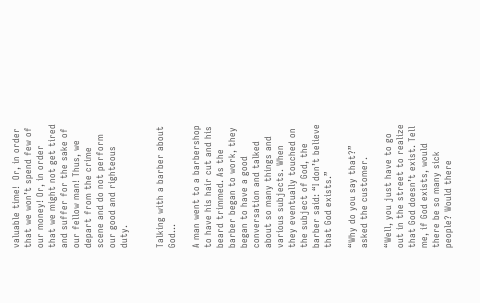valuable time!  Or, in order that we won’t spend few of our money! Or, in order that we might not get tired and suffer for the sake of our fellow man! Thus, we depart from the crime scene and do not perform our good and righteous duty.


Talking with a barber about God...

A man went to a barbershop to have his hair cut and his beard trimmed. As the barber began to work, they began to have a good conversation and talked about so many things and various subjects. When they eventually touched on the subject of God, the barber said: “I don’t believe that God exists.”

“Why do you say that?” asked the customer.

“Well, you just have to go out in the street to realize that God doesn’t exist. Tell me, if God exists, would there be so many sick people? Would there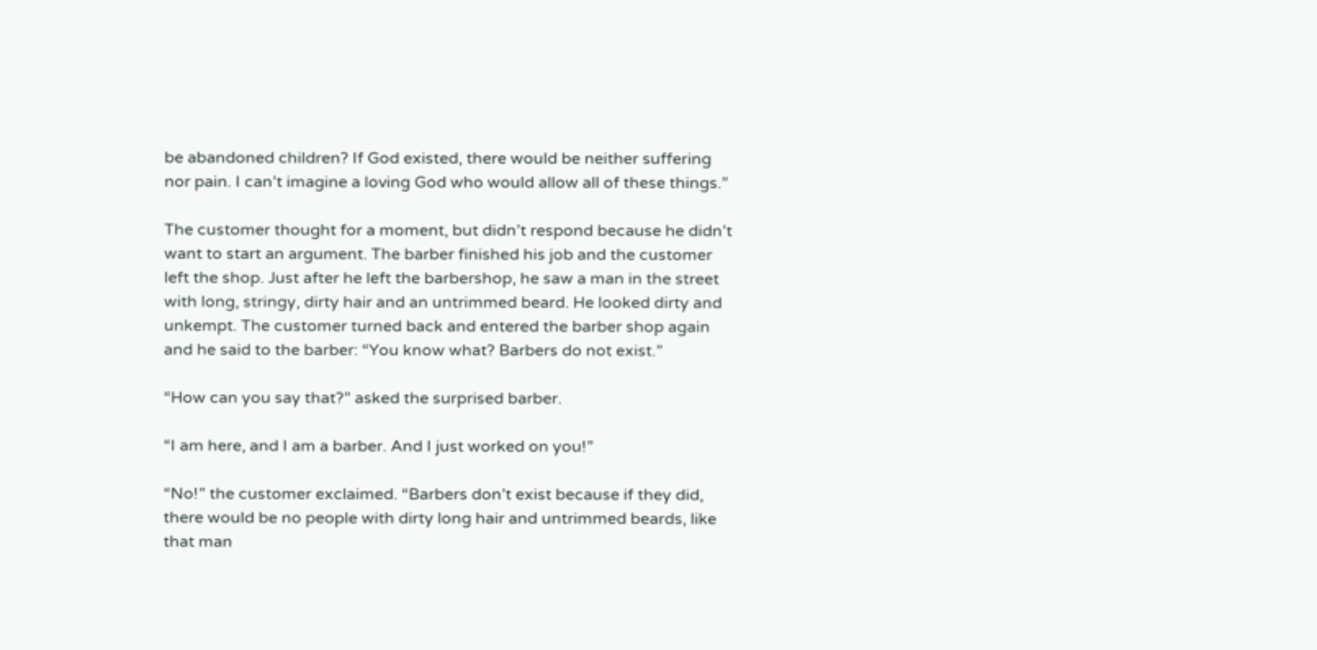be abandoned children? If God existed, there would be neither suffering nor pain. I can’t imagine a loving God who would allow all of these things.”

The customer thought for a moment, but didn’t respond because he didn’t want to start an argument. The barber finished his job and the customer left the shop. Just after he left the barbershop, he saw a man in the street with long, stringy, dirty hair and an untrimmed beard. He looked dirty and unkempt. The customer turned back and entered the barber shop again and he said to the barber: “You know what? Barbers do not exist.”

“How can you say that?” asked the surprised barber.

“I am here, and I am a barber. And I just worked on you!”

“No!” the customer exclaimed. “Barbers don’t exist because if they did, there would be no people with dirty long hair and untrimmed beards, like that man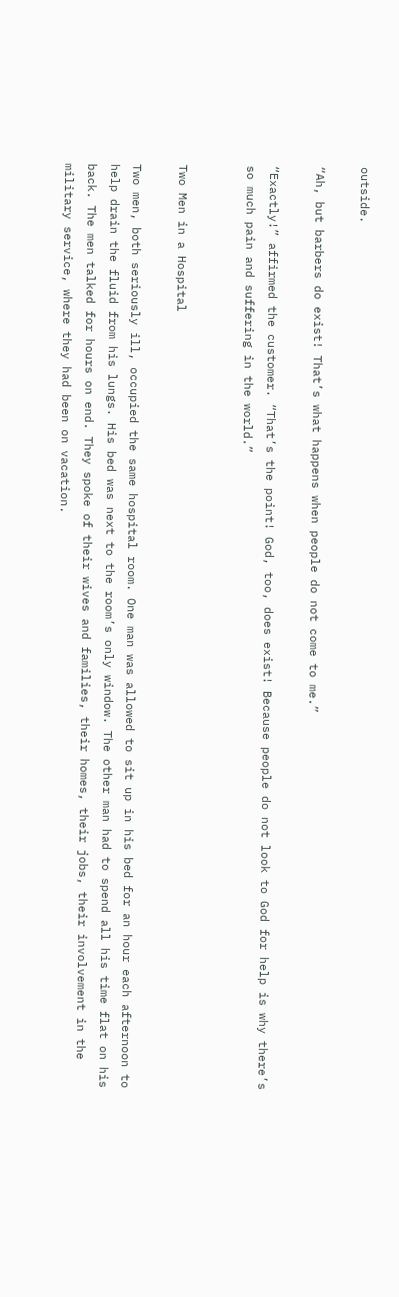outside.

“Ah, but barbers do exist! That’s what happens when people do not come to me.”

“Exactly!” affirmed the customer. “That’s the point! God, too, does exist! Because people do not look to God for help is why there’s so much pain and suffering in the world.”


Two Men in a Hospital

Two men, both seriously ill, occupied the same hospital room. One man was allowed to sit up in his bed for an hour each afternoon to help drain the fluid from his lungs. His bed was next to the room’s only window. The other man had to spend all his time flat on his back. The men talked for hours on end. They spoke of their wives and families, their homes, their jobs, their involvement in the military service, where they had been on vacation.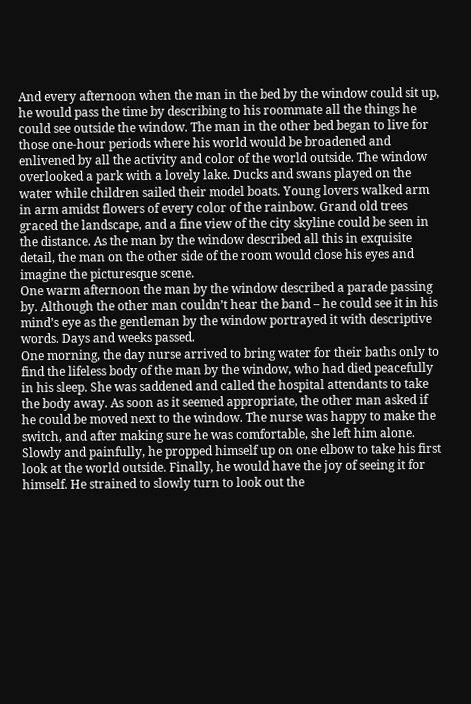And every afternoon when the man in the bed by the window could sit up, he would pass the time by describing to his roommate all the things he could see outside the window. The man in the other bed began to live for those one-hour periods where his world would be broadened and enlivened by all the activity and color of the world outside. The window overlooked a park with a lovely lake. Ducks and swans played on the water while children sailed their model boats. Young lovers walked arm in arm amidst flowers of every color of the rainbow. Grand old trees graced the landscape, and a fine view of the city skyline could be seen in the distance. As the man by the window described all this in exquisite detail, the man on the other side of the room would close his eyes and imagine the picturesque scene.
One warm afternoon the man by the window described a parade passing by. Although the other man couldn’t hear the band – he could see it in his mind’s eye as the gentleman by the window portrayed it with descriptive words. Days and weeks passed.
One morning, the day nurse arrived to bring water for their baths only to find the lifeless body of the man by the window, who had died peacefully in his sleep. She was saddened and called the hospital attendants to take the body away. As soon as it seemed appropriate, the other man asked if he could be moved next to the window. The nurse was happy to make the switch, and after making sure he was comfortable, she left him alone. Slowly and painfully, he propped himself up on one elbow to take his first look at the world outside. Finally, he would have the joy of seeing it for himself. He strained to slowly turn to look out the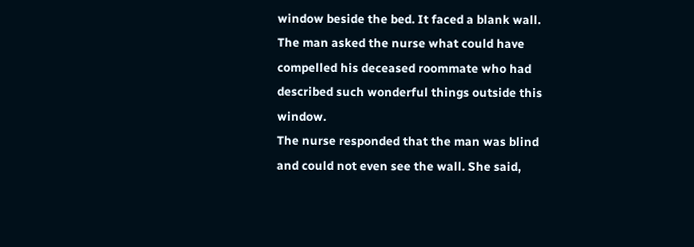window beside the bed. It faced a blank wall.
The man asked the nurse what could have compelled his deceased roommate who had described such wonderful things outside this window.
The nurse responded that the man was blind and could not even see the wall. She said,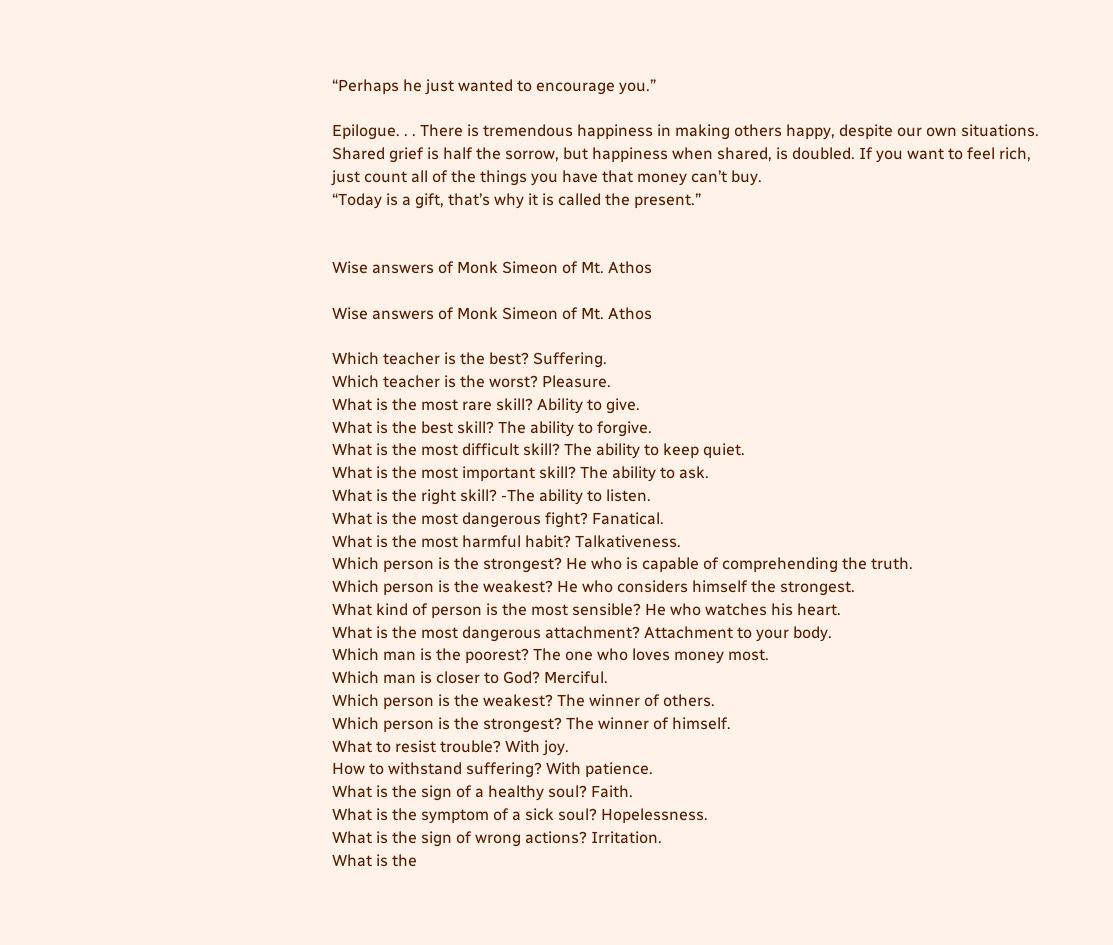“Perhaps he just wanted to encourage you.”

Epilogue. . . There is tremendous happiness in making others happy, despite our own situations. Shared grief is half the sorrow, but happiness when shared, is doubled. If you want to feel rich, just count all of the things you have that money can’t buy.
“Today is a gift, that’s why it is called the present.”


Wise answers of Monk Simeon of Mt. Athos

Wise answers of Monk Simeon of Mt. Athos

Which teacher is the best? Suffering.
Which teacher is the worst? Pleasure.
What is the most rare skill? Ability to give.
What is the best skill? The ability to forgive.
What is the most difficult skill? The ability to keep quiet.
What is the most important skill? The ability to ask.
What is the right skill? -The ability to listen.
What is the most dangerous fight? Fanatical.
What is the most harmful habit? Talkativeness.
Which person is the strongest? He who is capable of comprehending the truth.
Which person is the weakest? He who considers himself the strongest.
What kind of person is the most sensible? He who watches his heart.
What is the most dangerous attachment? Attachment to your body.
Which man is the poorest? The one who loves money most.
Which man is closer to God? Merciful.
Which person is the weakest? The winner of others.
Which person is the strongest? The winner of himself.
What to resist trouble? With joy.
How to withstand suffering? With patience.
What is the sign of a healthy soul? Faith.
What is the symptom of a sick soul? Hopelessness.
What is the sign of wrong actions? Irritation.
What is the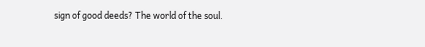sign of good deeds? The world of the soul.